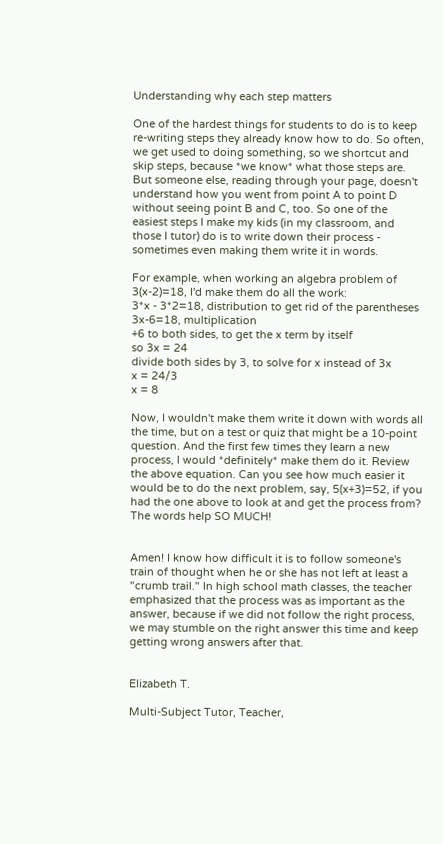Understanding why each step matters

One of the hardest things for students to do is to keep re-writing steps they already know how to do. So often, we get used to doing something, so we shortcut and skip steps, because *we know* what those steps are. But someone else, reading through your page, doesn't understand how you went from point A to point D without seeing point B and C, too. So one of the easiest steps I make my kids (in my classroom, and those I tutor) do is to write down their process - sometimes even making them write it in words.

For example, when working an algebra problem of 3(x-2)=18, I'd make them do all the work:
3*x - 3*2=18, distribution to get rid of the parentheses
3x-6=18, multiplication
+6 to both sides, to get the x term by itself
so 3x = 24
divide both sides by 3, to solve for x instead of 3x
x = 24/3
x = 8

Now, I wouldn't make them write it down with words all the time, but on a test or quiz that might be a 10-point question. And the first few times they learn a new process, I would *definitely* make them do it. Review the above equation. Can you see how much easier it would be to do the next problem, say, 5(x+3)=52, if you had the one above to look at and get the process from? The words help SO MUCH!


Amen! I know how difficult it is to follow someone's train of thought when he or she has not left at least a "crumb trail." In high school math classes, the teacher emphasized that the process was as important as the answer, because if we did not follow the right process, we may stumble on the right answer this time and keep getting wrong answers after that.


Elizabeth T.

Multi-Subject Tutor, Teacher,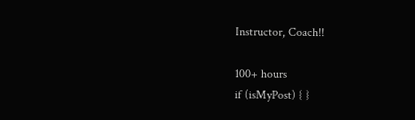Instructor, Coach!!

100+ hours
if (isMyPost) { }